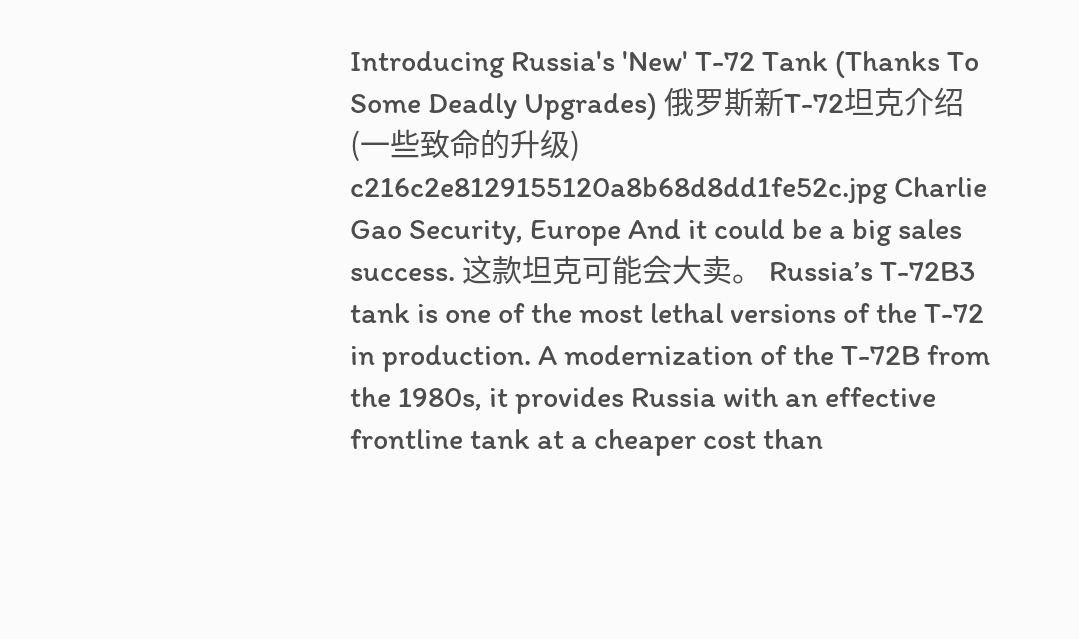Introducing Russia's 'New' T-72 Tank (Thanks To Some Deadly Upgrades) 俄罗斯新T-72坦克介绍(一些致命的升级)  c216c2e8129155120a8b68d8dd1fe52c.jpg Charlie Gao Security, Europe And it could be a big sales success. 这款坦克可能会大卖。 Russia’s T-72B3 tank is one of the most lethal versions of the T-72 in production. A modernization of the T-72B from the 1980s, it provides Russia with an effective frontline tank at a cheaper cost than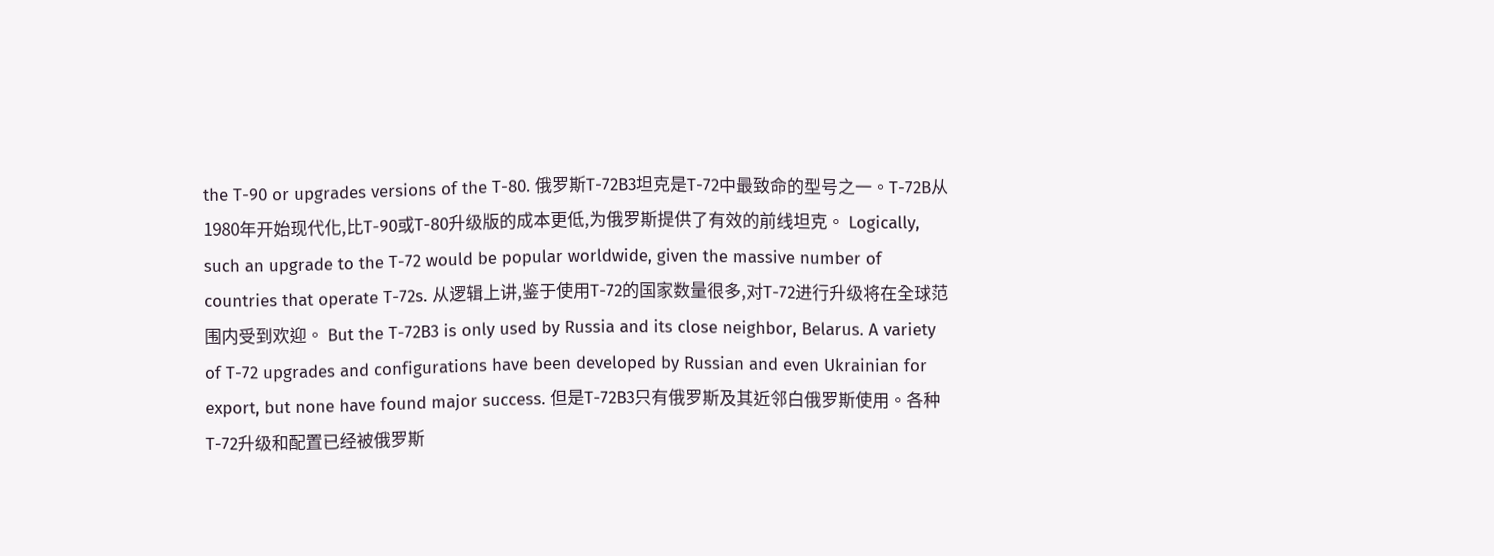the T-90 or upgrades versions of the T-80. 俄罗斯T-72B3坦克是T-72中最致命的型号之一。T-72B从1980年开始现代化,比T-90或T-80升级版的成本更低,为俄罗斯提供了有效的前线坦克。 Logically, such an upgrade to the T-72 would be popular worldwide, given the massive number of countries that operate T-72s. 从逻辑上讲,鉴于使用T-72的国家数量很多,对T-72进行升级将在全球范围内受到欢迎。 But the T-72B3 is only used by Russia and its close neighbor, Belarus. A variety of T-72 upgrades and configurations have been developed by Russian and even Ukrainian for export, but none have found major success. 但是T-72B3只有俄罗斯及其近邻白俄罗斯使用。各种T-72升级和配置已经被俄罗斯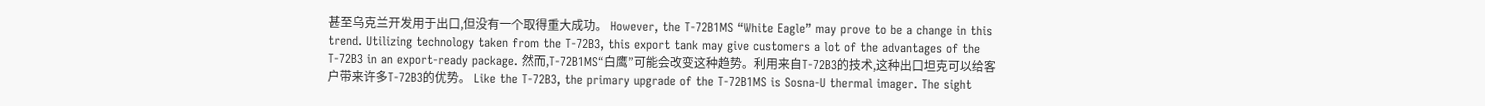甚至乌克兰开发用于出口,但没有一个取得重大成功。 However, the T-72B1MS “White Eagle” may prove to be a change in this trend. Utilizing technology taken from the T-72B3, this export tank may give customers a lot of the advantages of the T-72B3 in an export-ready package. 然而,T-72B1MS“白鹰”可能会改变这种趋势。利用来自T-72B3的技术,这种出口坦克可以给客户带来许多T-72B3的优势。 Like the T-72B3, the primary upgrade of the T-72B1MS is Sosna-U thermal imager. The sight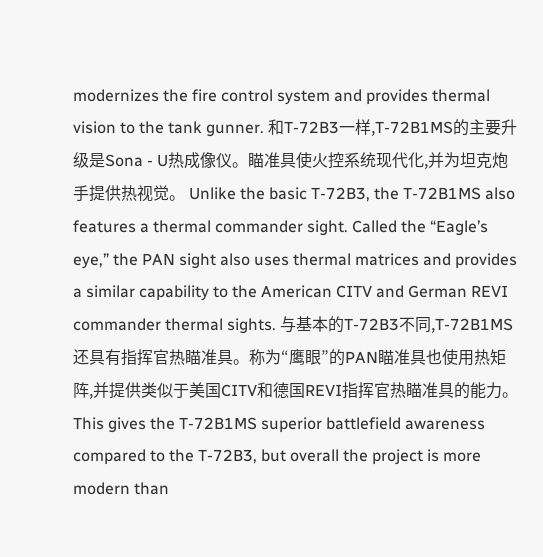modernizes the fire control system and provides thermal vision to the tank gunner. 和T-72B3一样,T-72B1MS的主要升级是Sona - U热成像仪。瞄准具使火控系统现代化,并为坦克炮手提供热视觉。 Unlike the basic T-72B3, the T-72B1MS also features a thermal commander sight. Called the “Eagle’s eye,” the PAN sight also uses thermal matrices and provides a similar capability to the American CITV and German REVI commander thermal sights. 与基本的T-72B3不同,T-72B1MS还具有指挥官热瞄准具。称为“鹰眼”的PAN瞄准具也使用热矩阵,并提供类似于美国CITV和德国REVI指挥官热瞄准具的能力。 This gives the T-72B1MS superior battlefield awareness compared to the T-72B3, but overall the project is more modern than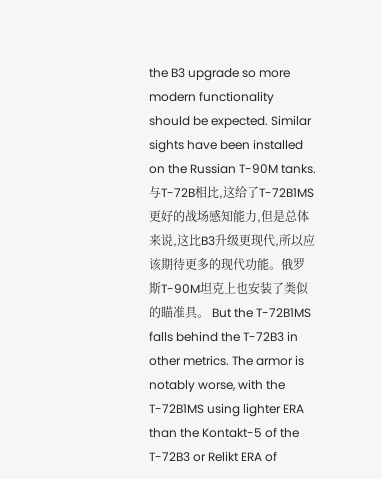the B3 upgrade so more modern functionality should be expected. Similar sights have been installed on the Russian T-90M tanks. 与T-72B相比,这给了T-72B1MS更好的战场感知能力,但是总体来说,这比B3升级更现代,所以应该期待更多的现代功能。俄罗斯T-90M坦克上也安装了类似的瞄准具。 But the T-72B1MS falls behind the T-72B3 in other metrics. The armor is notably worse, with the T-72B1MS using lighter ERA than the Kontakt-5 of the T-72B3 or Relikt ERA of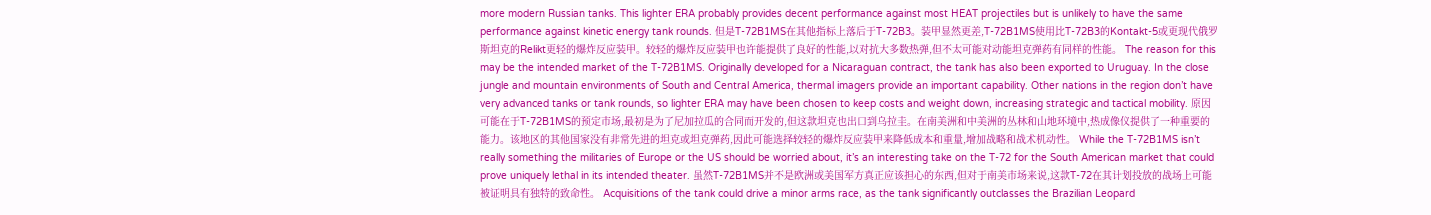more modern Russian tanks. This lighter ERA probably provides decent performance against most HEAT projectiles but is unlikely to have the same performance against kinetic energy tank rounds. 但是T-72B1MS在其他指标上落后于T-72B3。装甲显然更差,T-72B1MS使用比T-72B3的Kontakt-5或更现代俄罗斯坦克的Relikt更轻的爆炸反应装甲。较轻的爆炸反应装甲也许能提供了良好的性能,以对抗大多数热弹,但不太可能对动能坦克弹药有同样的性能。 The reason for this may be the intended market of the T-72B1MS. Originally developed for a Nicaraguan contract, the tank has also been exported to Uruguay. In the close jungle and mountain environments of South and Central America, thermal imagers provide an important capability. Other nations in the region don’t have very advanced tanks or tank rounds, so lighter ERA may have been chosen to keep costs and weight down, increasing strategic and tactical mobility. 原因可能在于T-72B1MS的预定市场,最初是为了尼加拉瓜的合同而开发的,但这款坦克也出口到乌拉圭。在南美洲和中美洲的丛林和山地环境中,热成像仪提供了一种重要的能力。该地区的其他国家没有非常先进的坦克或坦克弹药,因此可能选择较轻的爆炸反应装甲来降低成本和重量,增加战略和战术机动性。 While the T-72B1MS isn’t really something the militaries of Europe or the US should be worried about, it’s an interesting take on the T-72 for the South American market that could prove uniquely lethal in its intended theater. 虽然T-72B1MS并不是欧洲或美国军方真正应该担心的东西,但对于南美市场来说,这款T-72在其计划投放的战场上可能被证明具有独特的致命性。 Acquisitions of the tank could drive a minor arms race, as the tank significantly outclasses the Brazilian Leopard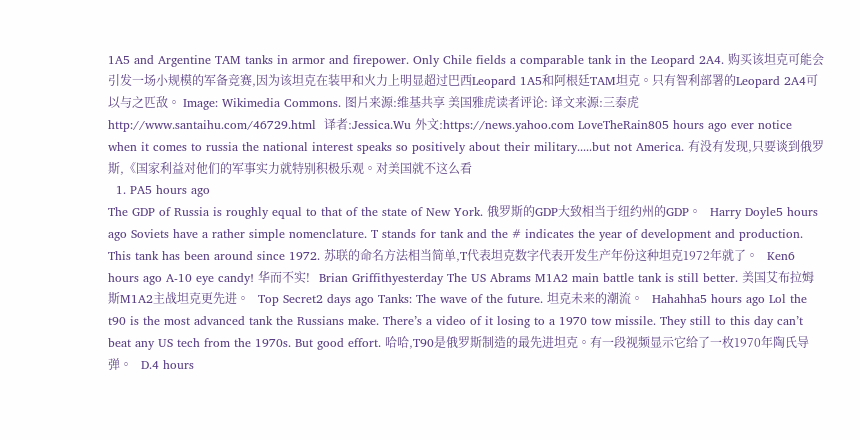1A5 and Argentine TAM tanks in armor and firepower. Only Chile fields a comparable tank in the Leopard 2A4. 购买该坦克可能会引发一场小规模的军备竞赛,因为该坦克在装甲和火力上明显超过巴西Leopard 1A5和阿根廷TAM坦克。只有智利部署的Leopard 2A4可以与之匹敌。 Image: Wikimedia Commons. 图片来源:维基共享 美国雅虎读者评论: 译文来源:三泰虎 http://www.santaihu.com/46729.html  译者:Jessica.Wu 外文:https://news.yahoo.com LoveTheRain805 hours ago ever notice when it comes to russia the national interest speaks so positively about their military.....but not America. 有没有发现,只要谈到俄罗斯,《国家利益对他们的军事实力就特别积极乐观。对美国就不这么看
  1. PA5 hours ago
The GDP of Russia is roughly equal to that of the state of New York. 俄罗斯的GDP大致相当于纽约州的GDP。   Harry Doyle5 hours ago Soviets have a rather simple nomenclature. T stands for tank and the # indicates the year of development and production. This tank has been around since 1972. 苏联的命名方法相当简单,T代表坦克数字代表开发生产年份这种坦克1972年就了。   Ken6 hours ago A-10 eye candy! 华而不实!   Brian Griffithyesterday The US Abrams M1A2 main battle tank is still better. 美国艾布拉姆斯M1A2主战坦克更先进。   Top Secret2 days ago Tanks: The wave of the future. 坦克未来的潮流。   Hahahha5 hours ago Lol the t90 is the most advanced tank the Russians make. There’s a video of it losing to a 1970 tow missile. They still to this day can’t beat any US tech from the 1970s. But good effort. 哈哈,T90是俄罗斯制造的最先进坦克。有一段视频显示它给了一枚1970年陶氏导弹。   D.4 hours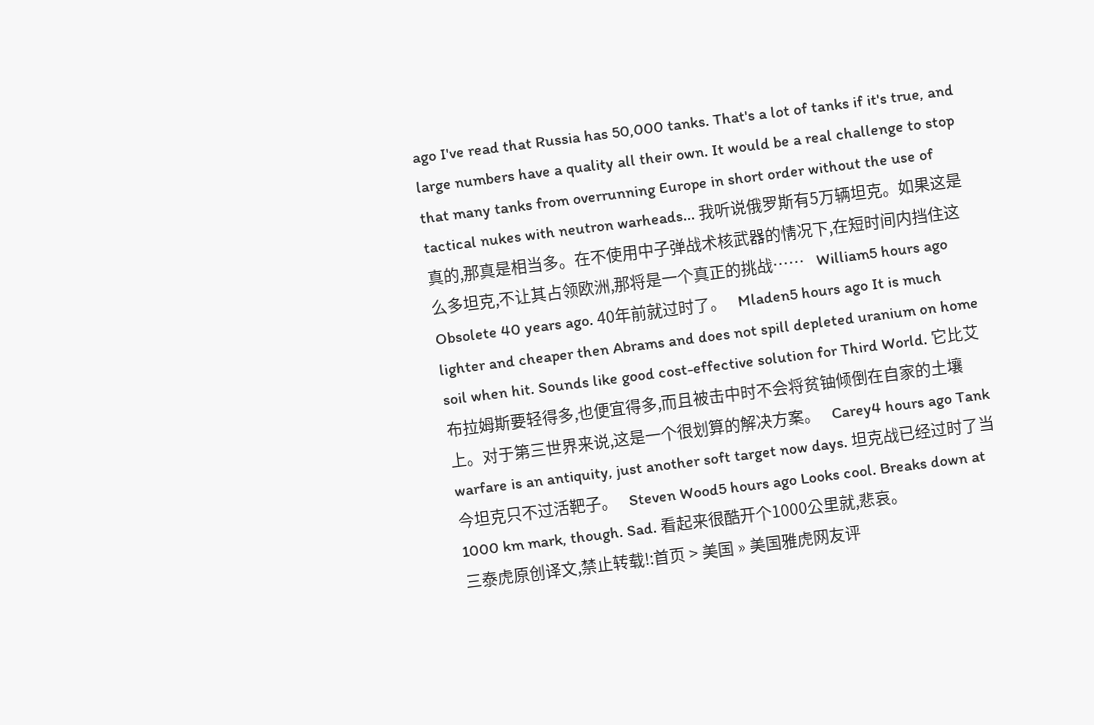ago I've read that Russia has 50,000 tanks. That's a lot of tanks if it's true, and large numbers have a quality all their own. It would be a real challenge to stop that many tanks from overrunning Europe in short order without the use of tactical nukes with neutron warheads... 我听说俄罗斯有5万辆坦克。如果这是真的,那真是相当多。在不使用中子弹战术核武器的情况下,在短时间内挡住这么多坦克,不让其占领欧洲,那将是一个真正的挑战……   William5 hours ago Obsolete 40 years ago. 40年前就过时了。   Mladen5 hours ago It is much lighter and cheaper then Abrams and does not spill depleted uranium on home soil when hit. Sounds like good cost-effective solution for Third World. 它比艾布拉姆斯要轻得多,也便宜得多,而且被击中时不会将贫铀倾倒在自家的土壤上。对于第三世界来说,这是一个很划算的解决方案。   Carey4 hours ago Tank warfare is an antiquity, just another soft target now days. 坦克战已经过时了当今坦克只不过活靶子。   Steven Wood5 hours ago Looks cool. Breaks down at 1000 km mark, though. Sad. 看起来很酷开个1000公里就,悲哀。
三泰虎原创译文,禁止转载!:首页 > 美国 » 美国雅虎网友评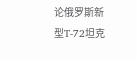论俄罗斯新型T-72坦克